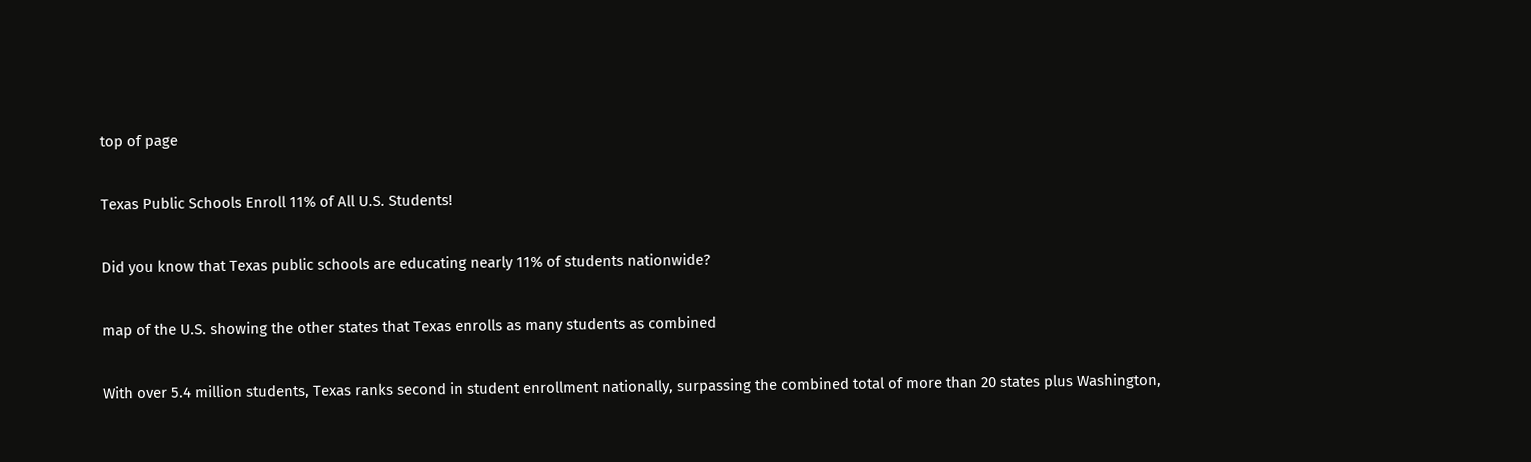top of page

Texas Public Schools Enroll 11% of All U.S. Students!

Did you know that Texas public schools are educating nearly 11% of students nationwide?

map of the U.S. showing the other states that Texas enrolls as many students as combined

With over 5.4 million students, Texas ranks second in student enrollment nationally, surpassing the combined total of more than 20 states plus Washington,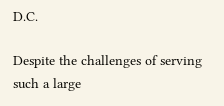D.C.

Despite the challenges of serving such a large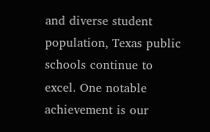and diverse student population, Texas public schools continue to excel. One notable achievement is our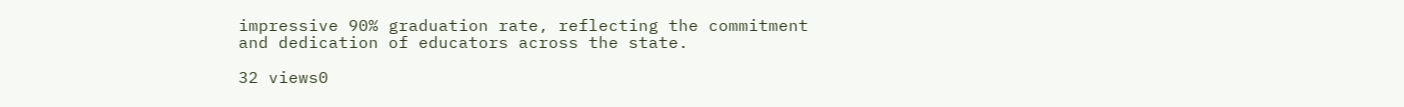impressive 90% graduation rate, reflecting the commitment and dedication of educators across the state.

32 views0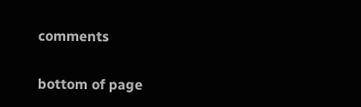comments


bottom of page